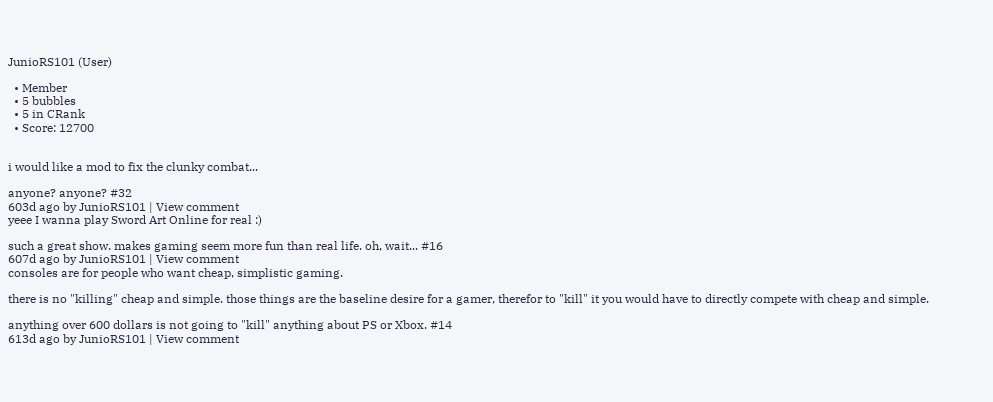JunioRS101 (User)

  • Member
  • 5 bubbles
  • 5 in CRank
  • Score: 12700


i would like a mod to fix the clunky combat...

anyone? anyone? #32
603d ago by JunioRS101 | View comment
yeee I wanna play Sword Art Online for real :)

such a great show. makes gaming seem more fun than real life. oh, wait... #16
607d ago by JunioRS101 | View comment
consoles are for people who want cheap, simplistic gaming.

there is no "killing" cheap and simple. those things are the baseline desire for a gamer, therefor to "kill" it you would have to directly compete with cheap and simple.

anything over 600 dollars is not going to "kill" anything about PS or Xbox. #14
613d ago by JunioRS101 | View comment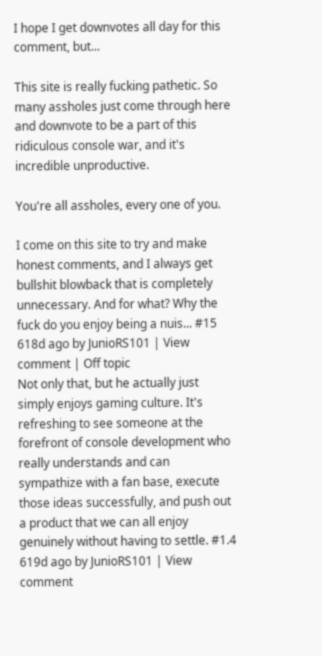I hope I get downvotes all day for this comment, but...

This site is really fucking pathetic. So many assholes just come through here and downvote to be a part of this ridiculous console war, and it's incredible unproductive.

You're all assholes, every one of you.

I come on this site to try and make honest comments, and I always get bullshit blowback that is completely unnecessary. And for what? Why the fuck do you enjoy being a nuis... #15
618d ago by JunioRS101 | View comment | Off topic
Not only that, but he actually just simply enjoys gaming culture. It's refreshing to see someone at the forefront of console development who really understands and can sympathize with a fan base, execute those ideas successfully, and push out a product that we can all enjoy genuinely without having to settle. #1.4
619d ago by JunioRS101 | View comment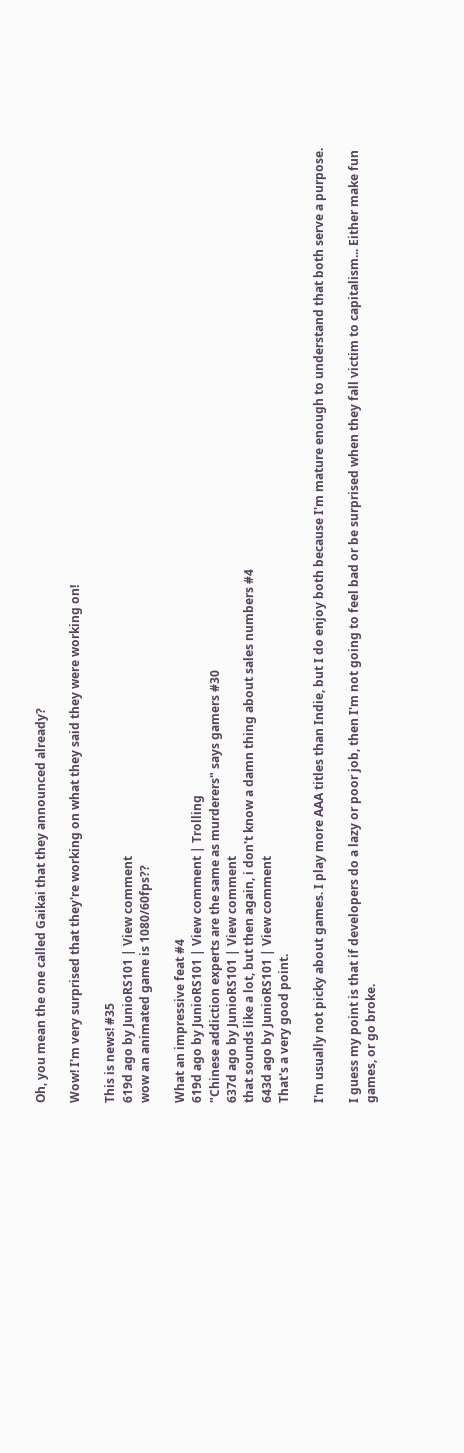Oh, you mean the one called Gaikai that they announced already?

Wow! I'm very surprised that they're working on what they said they were working on!

This is news! #35
619d ago by JunioRS101 | View comment
wow an animated game is 1080/60fps??

What an impressive feat #4
619d ago by JunioRS101 | View comment | Trolling
"Chinese addiction experts are the same as murderers" says gamers #30
637d ago by JunioRS101 | View comment
that sounds like a lot, but then again, i don't know a damn thing about sales numbers #4
643d ago by JunioRS101 | View comment
That's a very good point.

I'm usually not picky about games. I play more AAA titles than Indie, but I do enjoy both because I'm mature enough to understand that both serve a purpose.

I guess my point is that if developers do a lazy or poor job, then I'm not going to feel bad or be surprised when they fall victim to capitalism... Either make fun games, or go broke.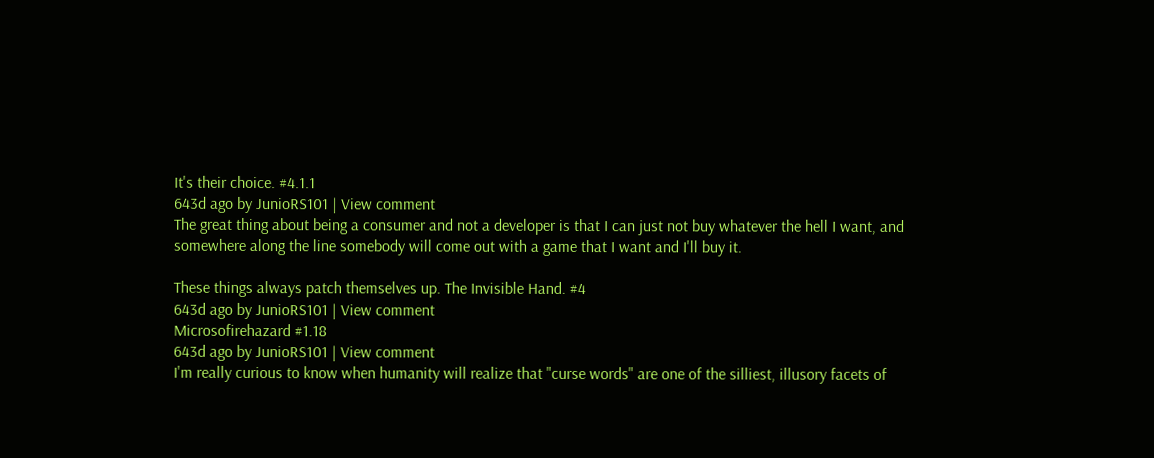It's their choice. #4.1.1
643d ago by JunioRS101 | View comment
The great thing about being a consumer and not a developer is that I can just not buy whatever the hell I want, and somewhere along the line somebody will come out with a game that I want and I'll buy it.

These things always patch themselves up. The Invisible Hand. #4
643d ago by JunioRS101 | View comment
Microsofirehazard #1.18
643d ago by JunioRS101 | View comment
I'm really curious to know when humanity will realize that "curse words" are one of the silliest, illusory facets of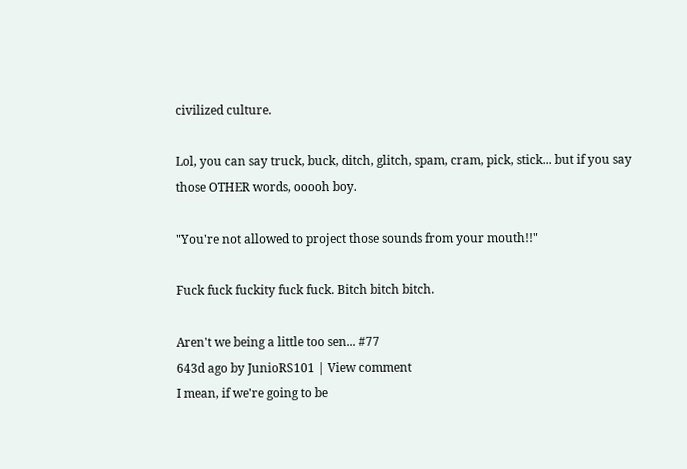civilized culture.

Lol, you can say truck, buck, ditch, glitch, spam, cram, pick, stick... but if you say those OTHER words, ooooh boy.

"You're not allowed to project those sounds from your mouth!!"

Fuck fuck fuckity fuck fuck. Bitch bitch bitch.

Aren't we being a little too sen... #77
643d ago by JunioRS101 | View comment
I mean, if we're going to be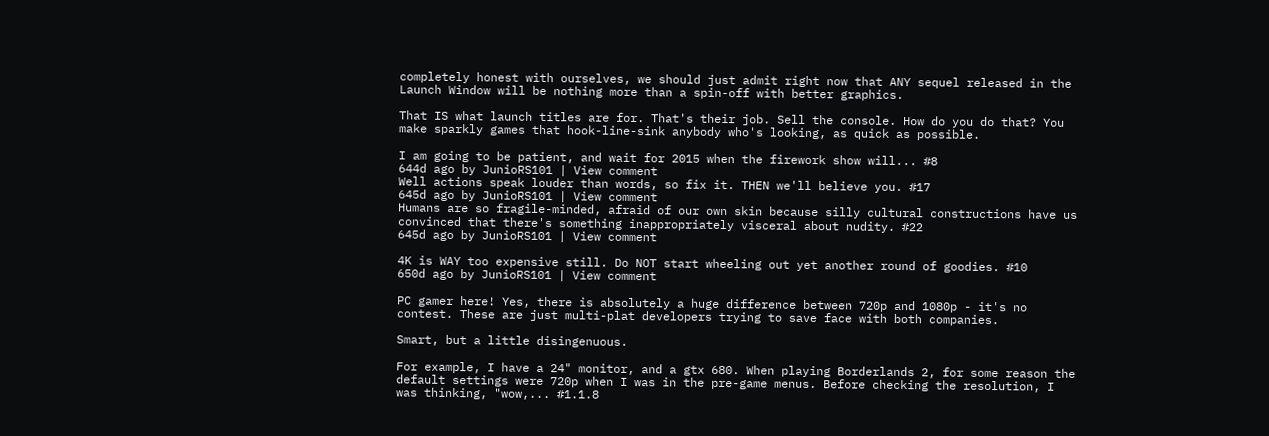completely honest with ourselves, we should just admit right now that ANY sequel released in the Launch Window will be nothing more than a spin-off with better graphics.

That IS what launch titles are for. That's their job. Sell the console. How do you do that? You make sparkly games that hook-line-sink anybody who's looking, as quick as possible.

I am going to be patient, and wait for 2015 when the firework show will... #8
644d ago by JunioRS101 | View comment
Well actions speak louder than words, so fix it. THEN we'll believe you. #17
645d ago by JunioRS101 | View comment
Humans are so fragile-minded, afraid of our own skin because silly cultural constructions have us convinced that there's something inappropriately visceral about nudity. #22
645d ago by JunioRS101 | View comment

4K is WAY too expensive still. Do NOT start wheeling out yet another round of goodies. #10
650d ago by JunioRS101 | View comment

PC gamer here! Yes, there is absolutely a huge difference between 720p and 1080p - it's no contest. These are just multi-plat developers trying to save face with both companies.

Smart, but a little disingenuous.

For example, I have a 24" monitor, and a gtx 680. When playing Borderlands 2, for some reason the default settings were 720p when I was in the pre-game menus. Before checking the resolution, I was thinking, "wow,... #1.1.8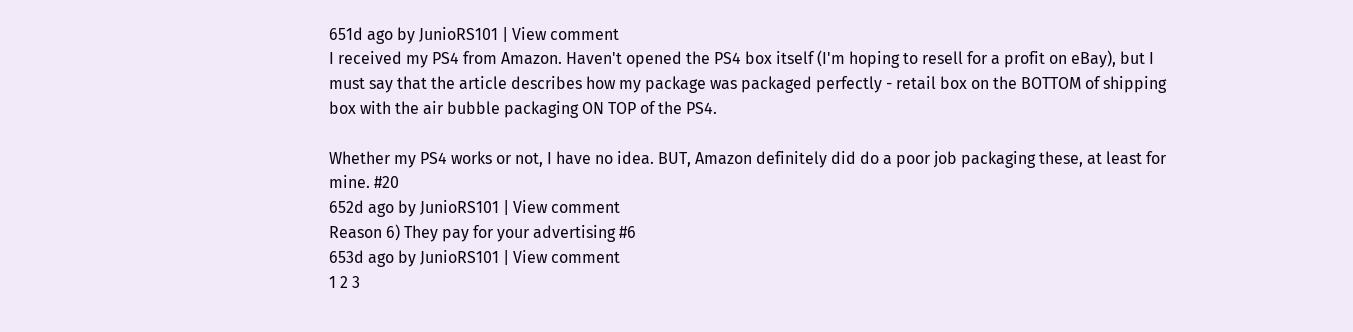651d ago by JunioRS101 | View comment
I received my PS4 from Amazon. Haven't opened the PS4 box itself (I'm hoping to resell for a profit on eBay), but I must say that the article describes how my package was packaged perfectly - retail box on the BOTTOM of shipping box with the air bubble packaging ON TOP of the PS4.

Whether my PS4 works or not, I have no idea. BUT, Amazon definitely did do a poor job packaging these, at least for mine. #20
652d ago by JunioRS101 | View comment
Reason 6) They pay for your advertising #6
653d ago by JunioRS101 | View comment
1 2 3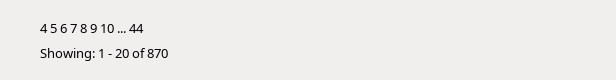4 5 6 7 8 9 10 ... 44
Showing: 1 - 20 of 870